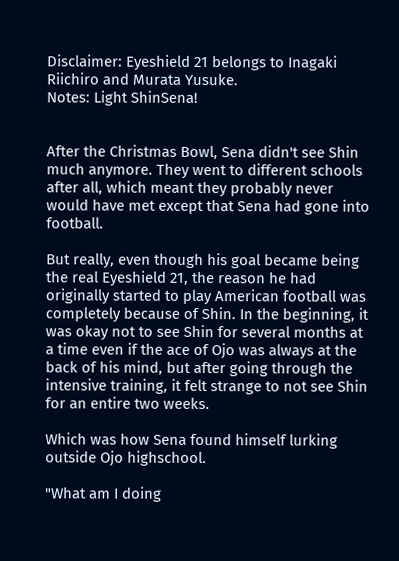Disclaimer: Eyeshield 21 belongs to Inagaki Riichiro and Murata Yusuke.
Notes: Light ShinSena!


After the Christmas Bowl, Sena didn't see Shin much anymore. They went to different schools after all, which meant they probably never would have met except that Sena had gone into football.

But really, even though his goal became being the real Eyeshield 21, the reason he had originally started to play American football was completely because of Shin. In the beginning, it was okay not to see Shin for several months at a time even if the ace of Ojo was always at the back of his mind, but after going through the intensive training, it felt strange to not see Shin for an entire two weeks.

Which was how Sena found himself lurking outside Ojo highschool.

"What am I doing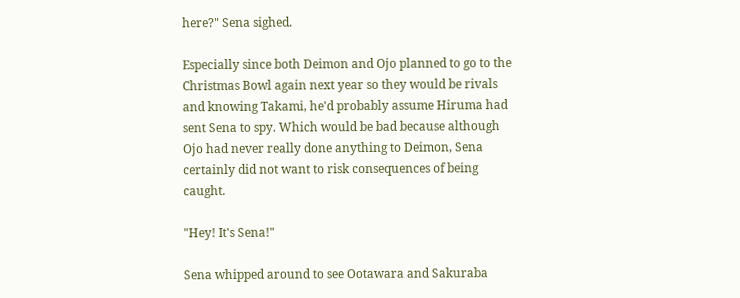here?" Sena sighed.

Especially since both Deimon and Ojo planned to go to the Christmas Bowl again next year so they would be rivals and knowing Takami, he'd probably assume Hiruma had sent Sena to spy. Which would be bad because although Ojo had never really done anything to Deimon, Sena certainly did not want to risk consequences of being caught.

"Hey! It's Sena!"

Sena whipped around to see Ootawara and Sakuraba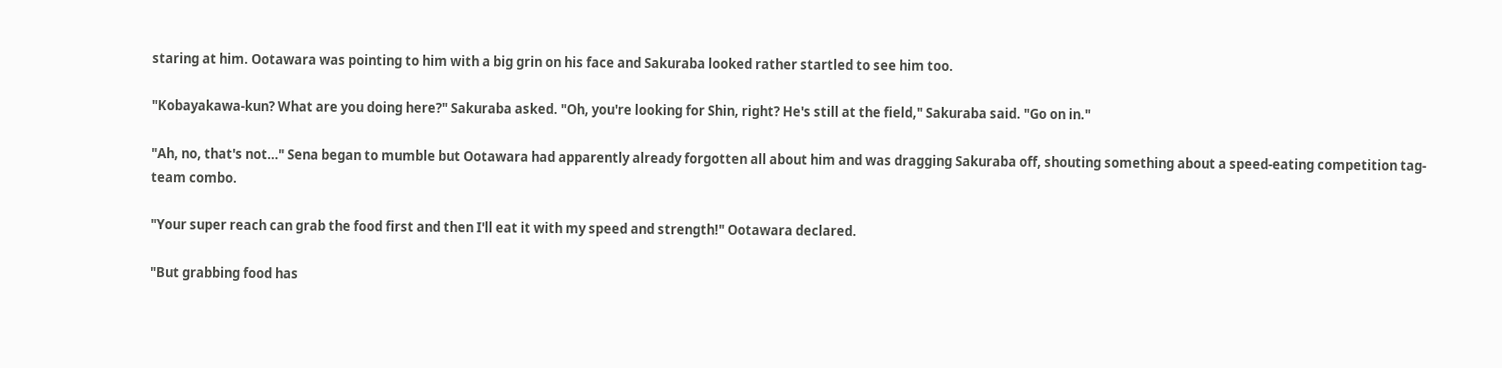staring at him. Ootawara was pointing to him with a big grin on his face and Sakuraba looked rather startled to see him too.

"Kobayakawa-kun? What are you doing here?" Sakuraba asked. "Oh, you're looking for Shin, right? He's still at the field," Sakuraba said. "Go on in."

"Ah, no, that's not…" Sena began to mumble but Ootawara had apparently already forgotten all about him and was dragging Sakuraba off, shouting something about a speed-eating competition tag-team combo.

"Your super reach can grab the food first and then I'll eat it with my speed and strength!" Ootawara declared.

"But grabbing food has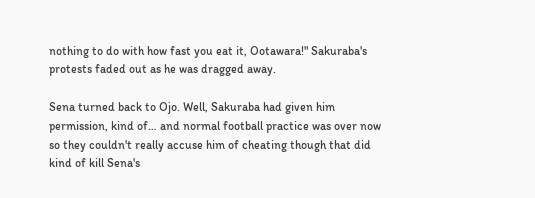nothing to do with how fast you eat it, Ootawara!" Sakuraba's protests faded out as he was dragged away.

Sena turned back to Ojo. Well, Sakuraba had given him permission, kind of… and normal football practice was over now so they couldn't really accuse him of cheating though that did kind of kill Sena's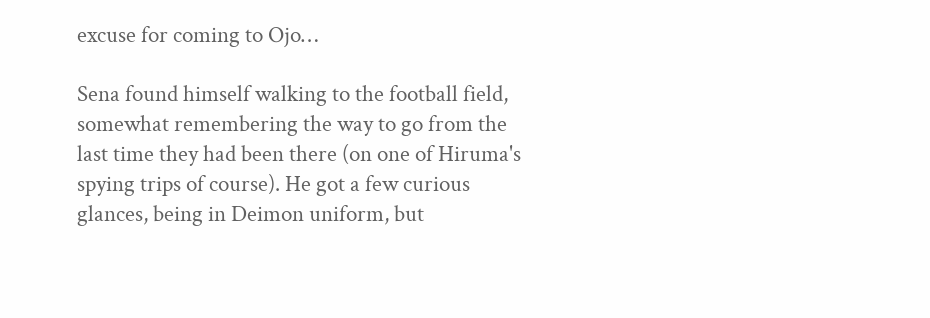excuse for coming to Ojo…

Sena found himself walking to the football field, somewhat remembering the way to go from the last time they had been there (on one of Hiruma's spying trips of course). He got a few curious glances, being in Deimon uniform, but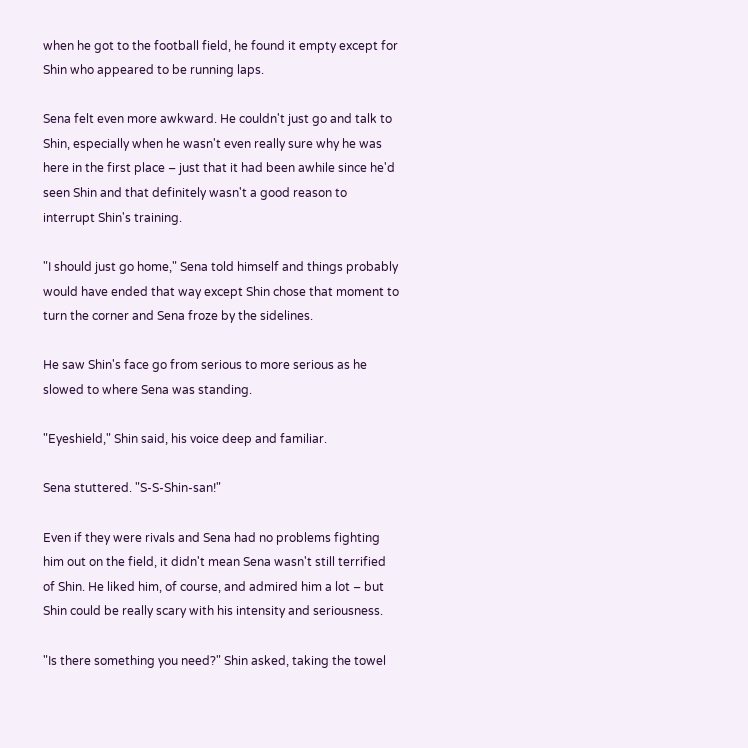when he got to the football field, he found it empty except for Shin who appeared to be running laps.

Sena felt even more awkward. He couldn't just go and talk to Shin, especially when he wasn't even really sure why he was here in the first place – just that it had been awhile since he'd seen Shin and that definitely wasn't a good reason to interrupt Shin's training.

"I should just go home," Sena told himself and things probably would have ended that way except Shin chose that moment to turn the corner and Sena froze by the sidelines.

He saw Shin's face go from serious to more serious as he slowed to where Sena was standing.

"Eyeshield," Shin said, his voice deep and familiar.

Sena stuttered. "S-S-Shin-san!"

Even if they were rivals and Sena had no problems fighting him out on the field, it didn't mean Sena wasn't still terrified of Shin. He liked him, of course, and admired him a lot – but Shin could be really scary with his intensity and seriousness.

"Is there something you need?" Shin asked, taking the towel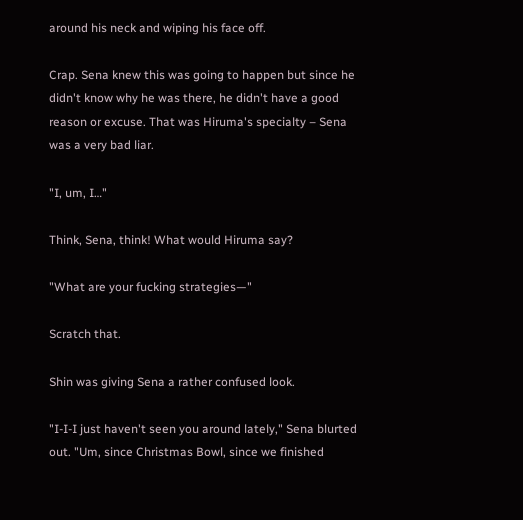around his neck and wiping his face off.

Crap. Sena knew this was going to happen but since he didn't know why he was there, he didn't have a good reason or excuse. That was Hiruma's specialty – Sena was a very bad liar.

"I, um, I…"

Think, Sena, think! What would Hiruma say?

"What are your fucking strategies—"

Scratch that.

Shin was giving Sena a rather confused look.

"I-I-I just haven't seen you around lately," Sena blurted out. "Um, since Christmas Bowl, since we finished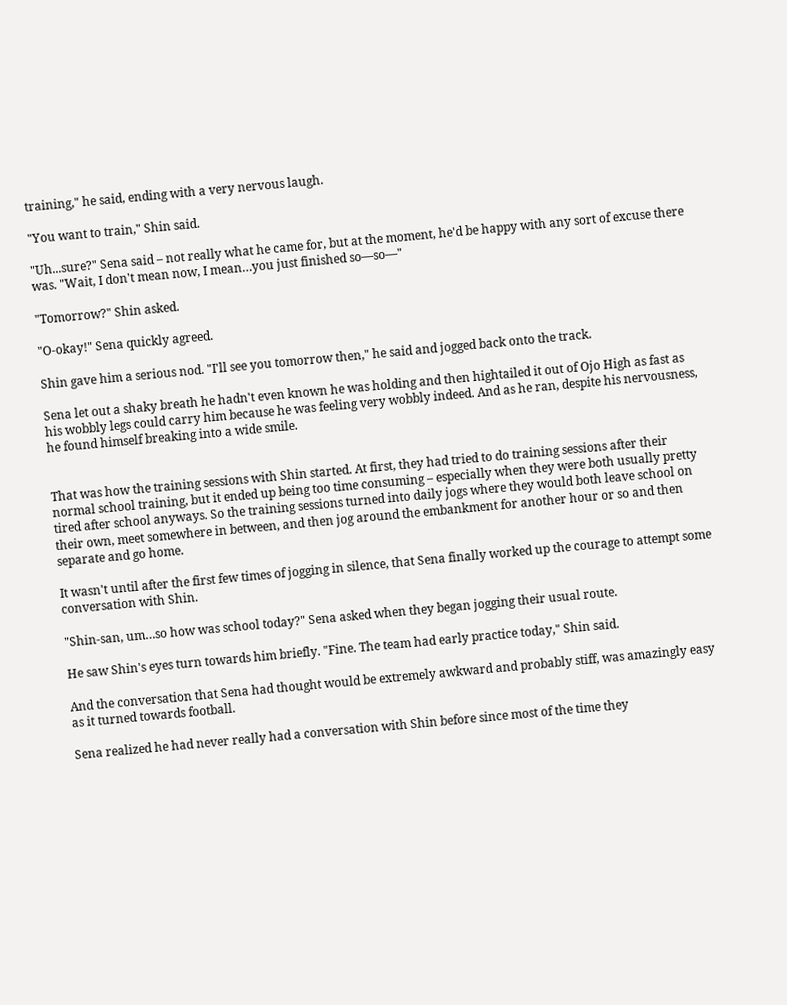training," he said, ending with a very nervous laugh.

"You want to train," Shin said.

"Uh...sure?" Sena said – not really what he came for, but at the moment, he'd be happy with any sort of excuse there was. "Wait, I don't mean now, I mean…you just finished so—so—"

"Tomorrow?" Shin asked.

"O-okay!" Sena quickly agreed.

Shin gave him a serious nod. "I'll see you tomorrow then," he said and jogged back onto the track.

Sena let out a shaky breath he hadn't even known he was holding and then hightailed it out of Ojo High as fast as his wobbly legs could carry him because he was feeling very wobbly indeed. And as he ran, despite his nervousness, he found himself breaking into a wide smile.


That was how the training sessions with Shin started. At first, they had tried to do training sessions after their normal school training, but it ended up being too time consuming – especially when they were both usually pretty tired after school anyways. So the training sessions turned into daily jogs where they would both leave school on their own, meet somewhere in between, and then jog around the embankment for another hour or so and then separate and go home.

It wasn't until after the first few times of jogging in silence, that Sena finally worked up the courage to attempt some conversation with Shin.

"Shin-san, um…so how was school today?" Sena asked when they began jogging their usual route.

He saw Shin's eyes turn towards him briefly. "Fine. The team had early practice today," Shin said.

And the conversation that Sena had thought would be extremely awkward and probably stiff, was amazingly easy as it turned towards football.

Sena realized he had never really had a conversation with Shin before since most of the time they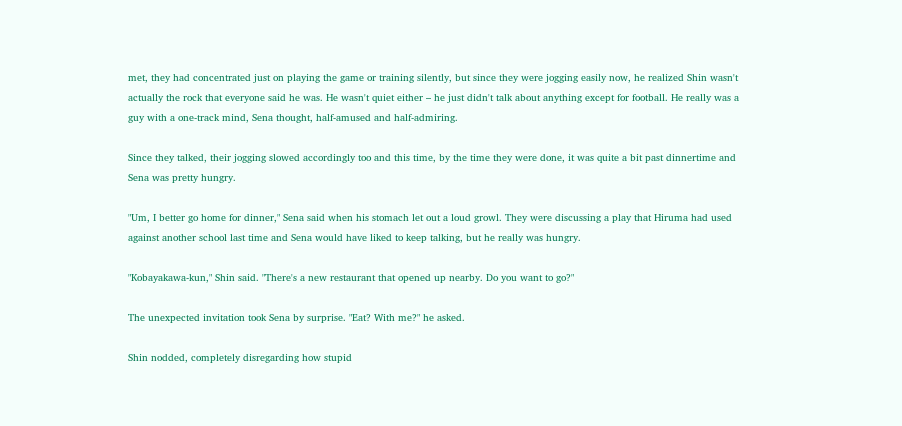met, they had concentrated just on playing the game or training silently, but since they were jogging easily now, he realized Shin wasn't actually the rock that everyone said he was. He wasn't quiet either – he just didn't talk about anything except for football. He really was a guy with a one-track mind, Sena thought, half-amused and half-admiring.

Since they talked, their jogging slowed accordingly too and this time, by the time they were done, it was quite a bit past dinnertime and Sena was pretty hungry.

"Um, I better go home for dinner," Sena said when his stomach let out a loud growl. They were discussing a play that Hiruma had used against another school last time and Sena would have liked to keep talking, but he really was hungry.

"Kobayakawa-kun," Shin said. "There's a new restaurant that opened up nearby. Do you want to go?"

The unexpected invitation took Sena by surprise. "Eat? With me?" he asked.

Shin nodded, completely disregarding how stupid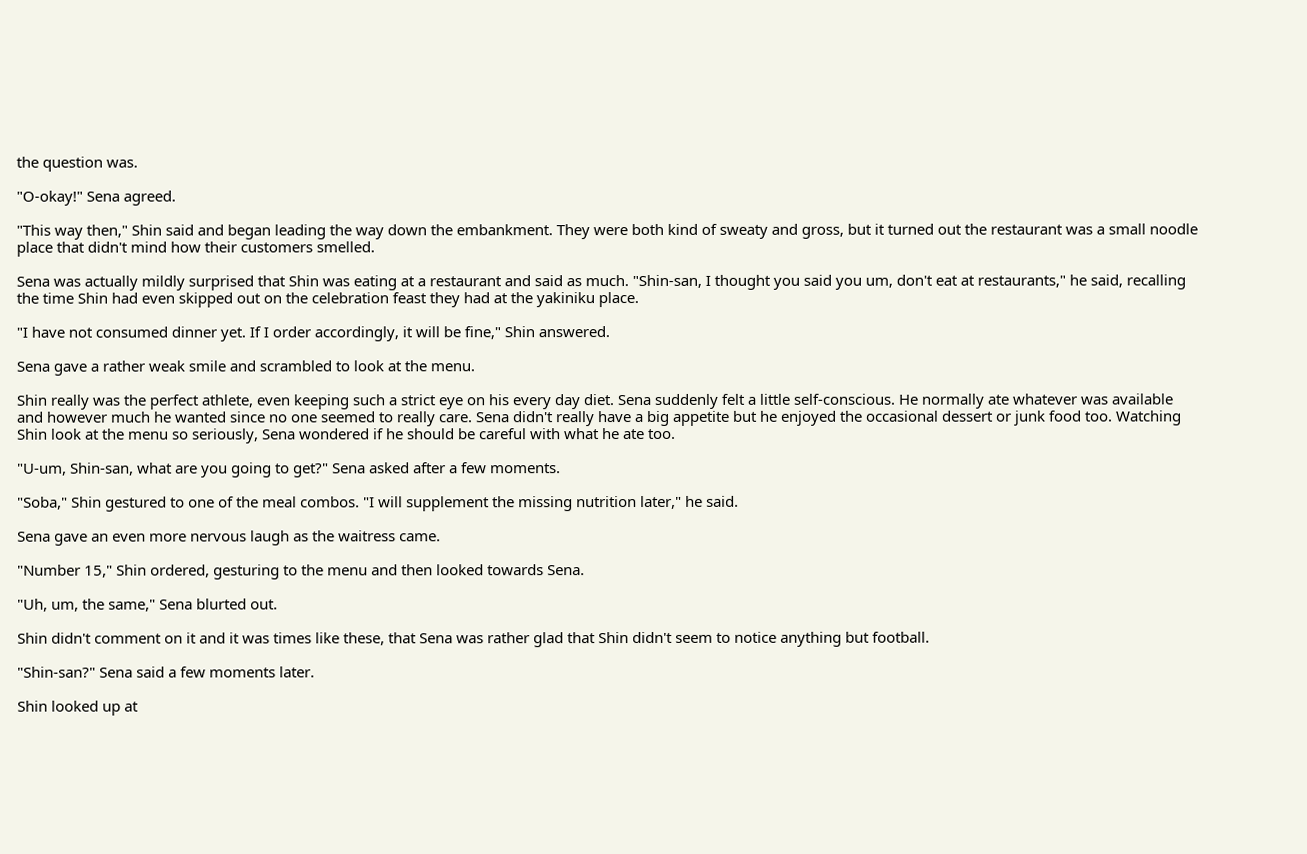the question was.

"O-okay!" Sena agreed.

"This way then," Shin said and began leading the way down the embankment. They were both kind of sweaty and gross, but it turned out the restaurant was a small noodle place that didn't mind how their customers smelled.

Sena was actually mildly surprised that Shin was eating at a restaurant and said as much. "Shin-san, I thought you said you um, don't eat at restaurants," he said, recalling the time Shin had even skipped out on the celebration feast they had at the yakiniku place.

"I have not consumed dinner yet. If I order accordingly, it will be fine," Shin answered.

Sena gave a rather weak smile and scrambled to look at the menu.

Shin really was the perfect athlete, even keeping such a strict eye on his every day diet. Sena suddenly felt a little self-conscious. He normally ate whatever was available and however much he wanted since no one seemed to really care. Sena didn't really have a big appetite but he enjoyed the occasional dessert or junk food too. Watching Shin look at the menu so seriously, Sena wondered if he should be careful with what he ate too.

"U-um, Shin-san, what are you going to get?" Sena asked after a few moments.

"Soba," Shin gestured to one of the meal combos. "I will supplement the missing nutrition later," he said.

Sena gave an even more nervous laugh as the waitress came.

"Number 15," Shin ordered, gesturing to the menu and then looked towards Sena.

"Uh, um, the same," Sena blurted out.

Shin didn't comment on it and it was times like these, that Sena was rather glad that Shin didn't seem to notice anything but football.

"Shin-san?" Sena said a few moments later.

Shin looked up at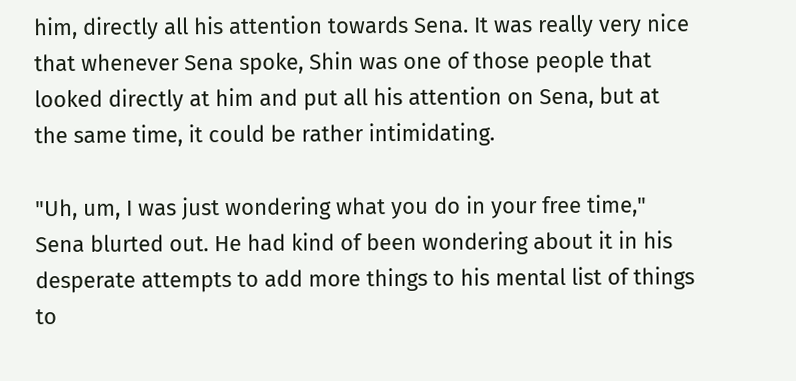him, directly all his attention towards Sena. It was really very nice that whenever Sena spoke, Shin was one of those people that looked directly at him and put all his attention on Sena, but at the same time, it could be rather intimidating.

"Uh, um, I was just wondering what you do in your free time," Sena blurted out. He had kind of been wondering about it in his desperate attempts to add more things to his mental list of things to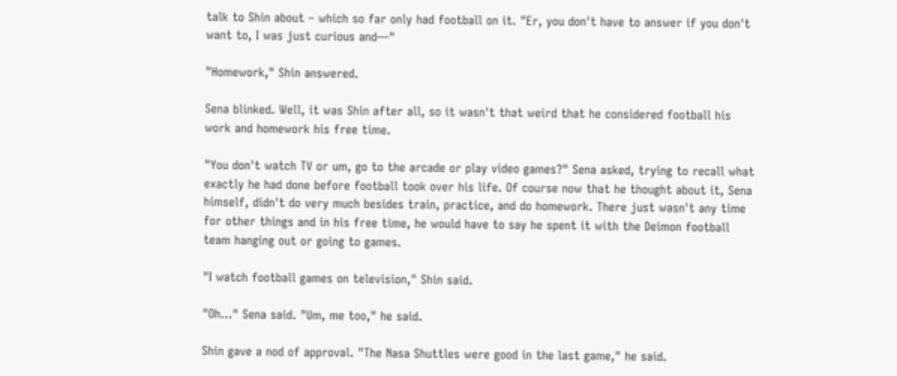talk to Shin about – which so far only had football on it. "Er, you don't have to answer if you don't want to, I was just curious and—"

"Homework," Shin answered.

Sena blinked. Well, it was Shin after all, so it wasn't that weird that he considered football his work and homework his free time.

"You don't watch TV or um, go to the arcade or play video games?" Sena asked, trying to recall what exactly he had done before football took over his life. Of course now that he thought about it, Sena himself, didn't do very much besides train, practice, and do homework. There just wasn't any time for other things and in his free time, he would have to say he spent it with the Deimon football team hanging out or going to games.

"I watch football games on television," Shin said.

"Oh…" Sena said. "Um, me too," he said.

Shin gave a nod of approval. "The Nasa Shuttles were good in the last game," he said.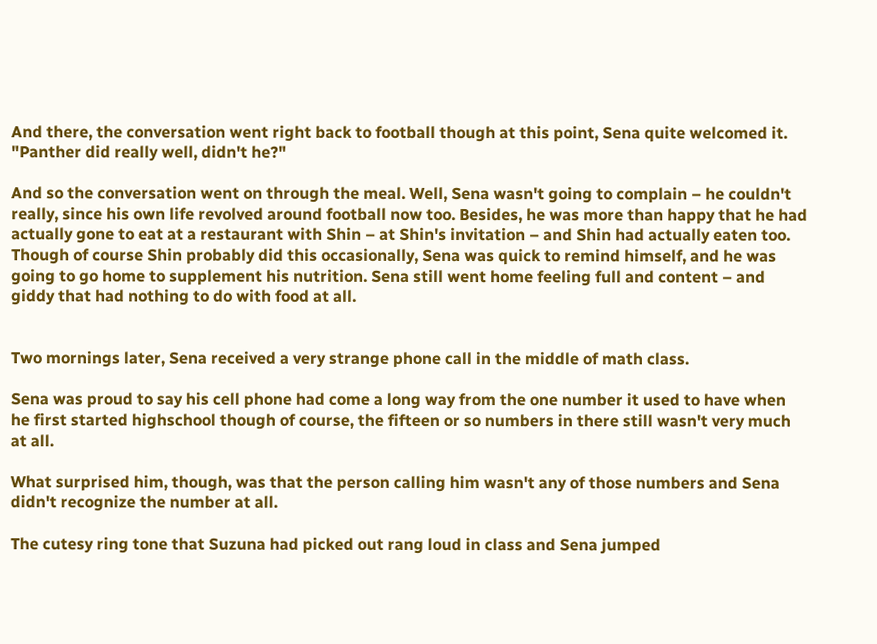And there, the conversation went right back to football though at this point, Sena quite welcomed it. "Panther did really well, didn't he?"

And so the conversation went on through the meal. Well, Sena wasn't going to complain – he couldn't really, since his own life revolved around football now too. Besides, he was more than happy that he had actually gone to eat at a restaurant with Shin – at Shin's invitation – and Shin had actually eaten too. Though of course Shin probably did this occasionally, Sena was quick to remind himself, and he was going to go home to supplement his nutrition. Sena still went home feeling full and content – and giddy that had nothing to do with food at all.


Two mornings later, Sena received a very strange phone call in the middle of math class.

Sena was proud to say his cell phone had come a long way from the one number it used to have when he first started highschool though of course, the fifteen or so numbers in there still wasn't very much at all.

What surprised him, though, was that the person calling him wasn't any of those numbers and Sena didn't recognize the number at all.

The cutesy ring tone that Suzuna had picked out rang loud in class and Sena jumped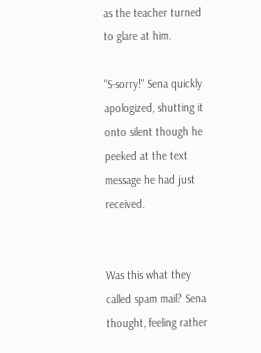as the teacher turned to glare at him.

"S-sorry!" Sena quickly apologized, shutting it onto silent though he peeked at the text message he had just received.


Was this what they called spam mail? Sena thought, feeling rather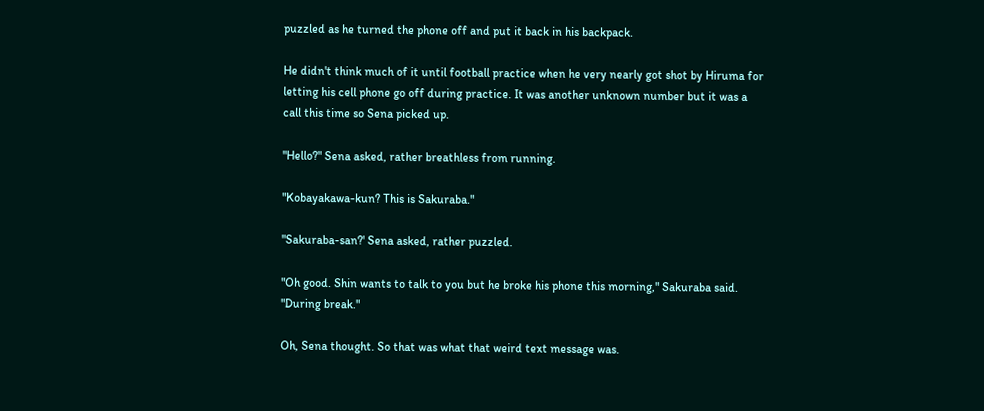puzzled as he turned the phone off and put it back in his backpack.

He didn't think much of it until football practice when he very nearly got shot by Hiruma for letting his cell phone go off during practice. It was another unknown number but it was a call this time so Sena picked up.

"Hello?" Sena asked, rather breathless from running.

"Kobayakawa-kun? This is Sakuraba."

"Sakuraba-san?' Sena asked, rather puzzled.

"Oh good. Shin wants to talk to you but he broke his phone this morning," Sakuraba said. "During break."

Oh, Sena thought. So that was what that weird text message was.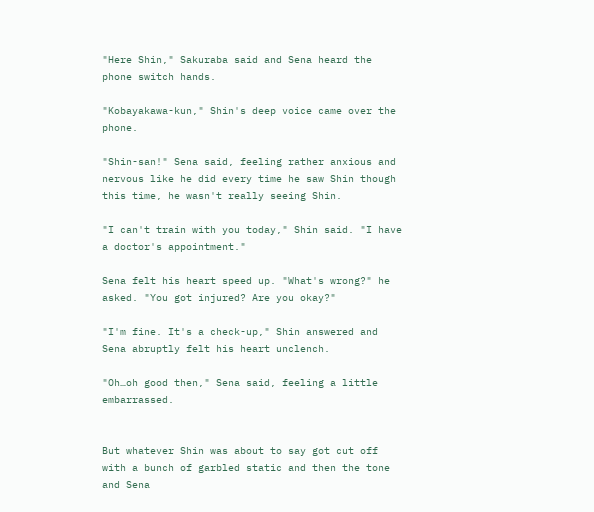"Here Shin," Sakuraba said and Sena heard the phone switch hands.

"Kobayakawa-kun," Shin's deep voice came over the phone.

"Shin-san!" Sena said, feeling rather anxious and nervous like he did every time he saw Shin though this time, he wasn't really seeing Shin.

"I can't train with you today," Shin said. "I have a doctor's appointment."

Sena felt his heart speed up. "What's wrong?" he asked. "You got injured? Are you okay?"

"I'm fine. It's a check-up," Shin answered and Sena abruptly felt his heart unclench.

"Oh…oh good then," Sena said, feeling a little embarrassed.


But whatever Shin was about to say got cut off with a bunch of garbled static and then the tone and Sena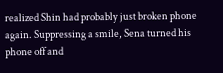realized Shin had probably just broken phone again. Suppressing a smile, Sena turned his phone off and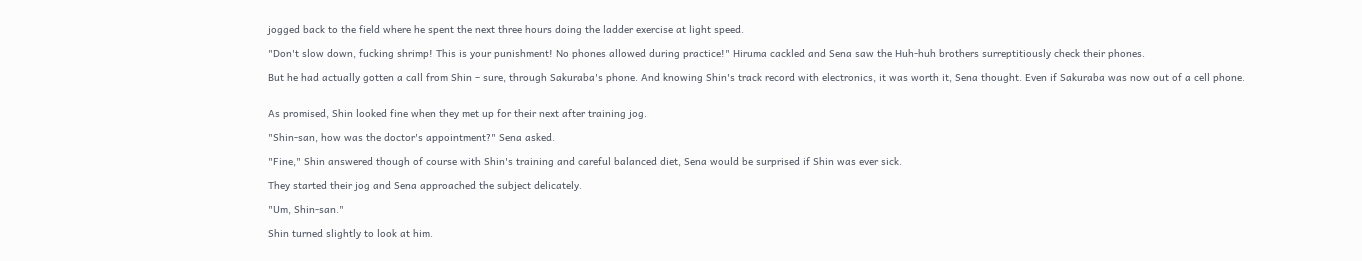jogged back to the field where he spent the next three hours doing the ladder exercise at light speed.

"Don't slow down, fucking shrimp! This is your punishment! No phones allowed during practice!" Hiruma cackled and Sena saw the Huh-huh brothers surreptitiously check their phones.

But he had actually gotten a call from Shin – sure, through Sakuraba's phone. And knowing Shin's track record with electronics, it was worth it, Sena thought. Even if Sakuraba was now out of a cell phone.


As promised, Shin looked fine when they met up for their next after training jog.

"Shin-san, how was the doctor's appointment?" Sena asked.

"Fine," Shin answered though of course with Shin's training and careful balanced diet, Sena would be surprised if Shin was ever sick.

They started their jog and Sena approached the subject delicately.

"Um, Shin-san."

Shin turned slightly to look at him.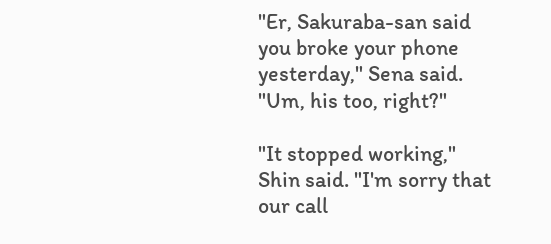"Er, Sakuraba-san said you broke your phone yesterday," Sena said. "Um, his too, right?"

"It stopped working," Shin said. "I'm sorry that our call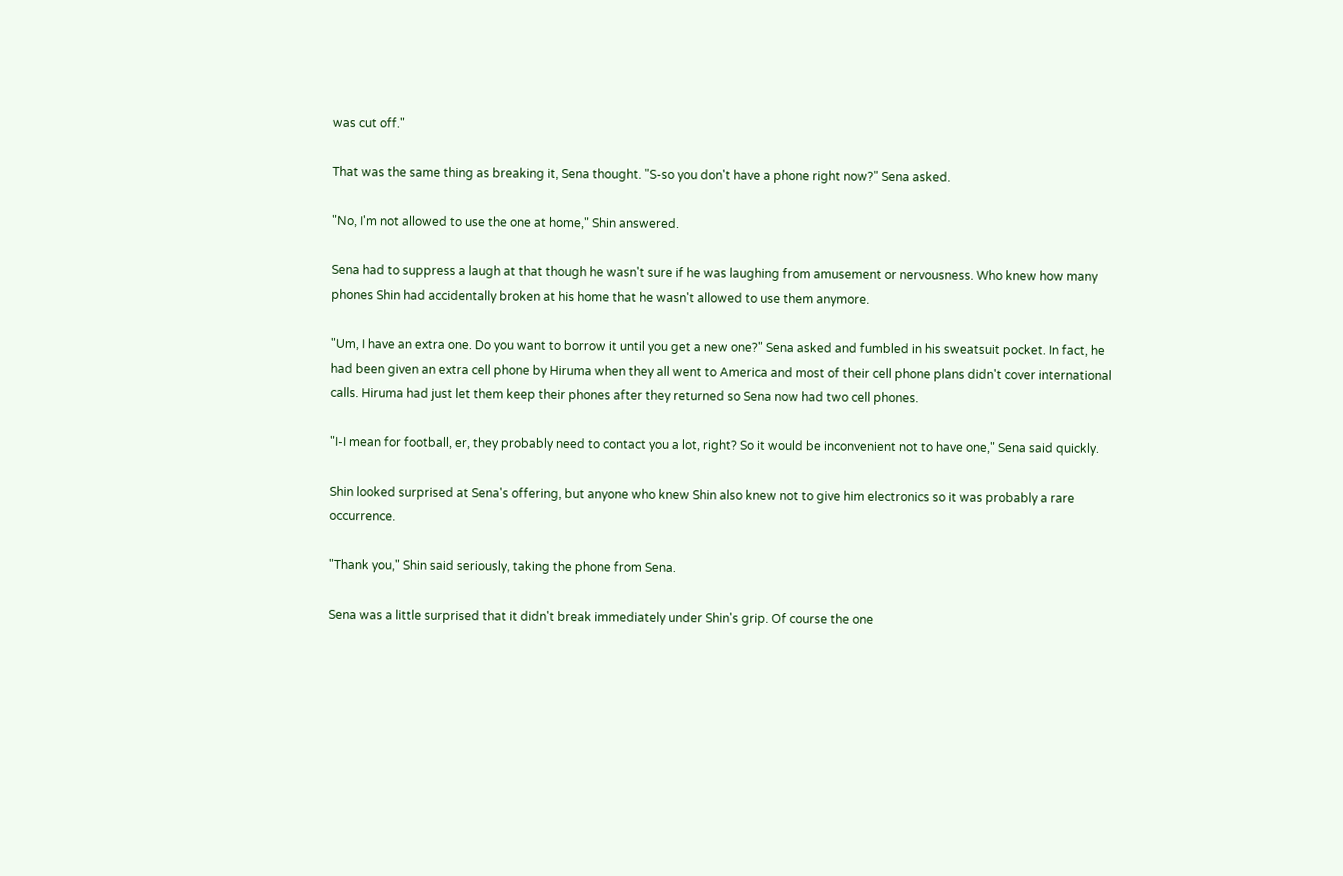was cut off."

That was the same thing as breaking it, Sena thought. "S-so you don't have a phone right now?" Sena asked.

"No, I'm not allowed to use the one at home," Shin answered.

Sena had to suppress a laugh at that though he wasn't sure if he was laughing from amusement or nervousness. Who knew how many phones Shin had accidentally broken at his home that he wasn't allowed to use them anymore.

"Um, I have an extra one. Do you want to borrow it until you get a new one?" Sena asked and fumbled in his sweatsuit pocket. In fact, he had been given an extra cell phone by Hiruma when they all went to America and most of their cell phone plans didn't cover international calls. Hiruma had just let them keep their phones after they returned so Sena now had two cell phones.

"I-I mean for football, er, they probably need to contact you a lot, right? So it would be inconvenient not to have one," Sena said quickly.

Shin looked surprised at Sena's offering, but anyone who knew Shin also knew not to give him electronics so it was probably a rare occurrence.

"Thank you," Shin said seriously, taking the phone from Sena.

Sena was a little surprised that it didn't break immediately under Shin's grip. Of course the one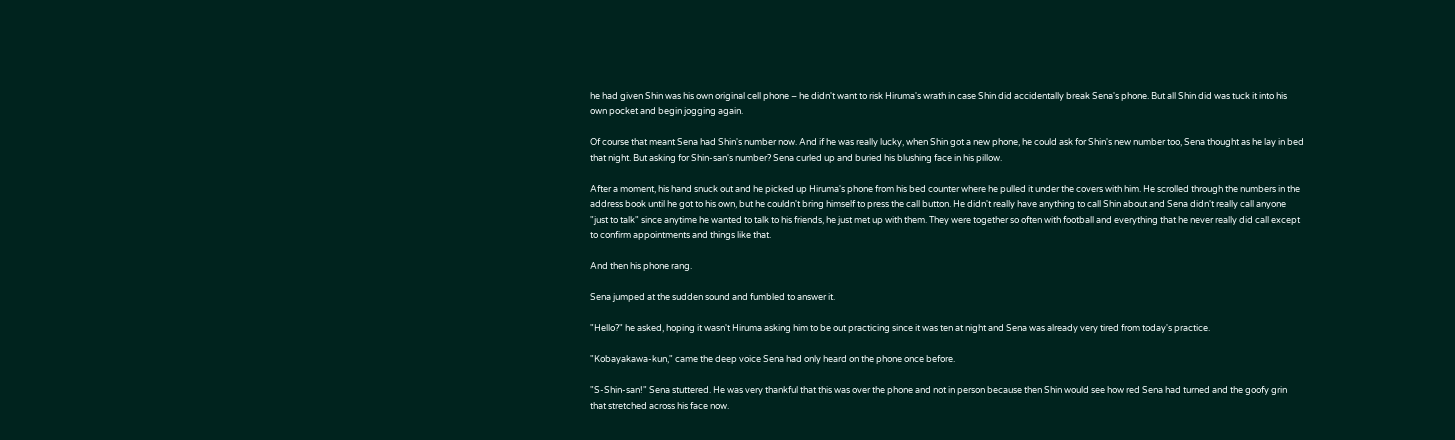he had given Shin was his own original cell phone – he didn't want to risk Hiruma's wrath in case Shin did accidentally break Sena's phone. But all Shin did was tuck it into his own pocket and begin jogging again.

Of course that meant Sena had Shin's number now. And if he was really lucky, when Shin got a new phone, he could ask for Shin's new number too, Sena thought as he lay in bed that night. But asking for Shin-san's number? Sena curled up and buried his blushing face in his pillow.

After a moment, his hand snuck out and he picked up Hiruma's phone from his bed counter where he pulled it under the covers with him. He scrolled through the numbers in the address book until he got to his own, but he couldn't bring himself to press the call button. He didn't really have anything to call Shin about and Sena didn't really call anyone "just to talk" since anytime he wanted to talk to his friends, he just met up with them. They were together so often with football and everything that he never really did call except to confirm appointments and things like that.

And then his phone rang.

Sena jumped at the sudden sound and fumbled to answer it.

"Hello?" he asked, hoping it wasn't Hiruma asking him to be out practicing since it was ten at night and Sena was already very tired from today's practice.

"Kobayakawa-kun," came the deep voice Sena had only heard on the phone once before.

"S-Shin-san!" Sena stuttered. He was very thankful that this was over the phone and not in person because then Shin would see how red Sena had turned and the goofy grin that stretched across his face now.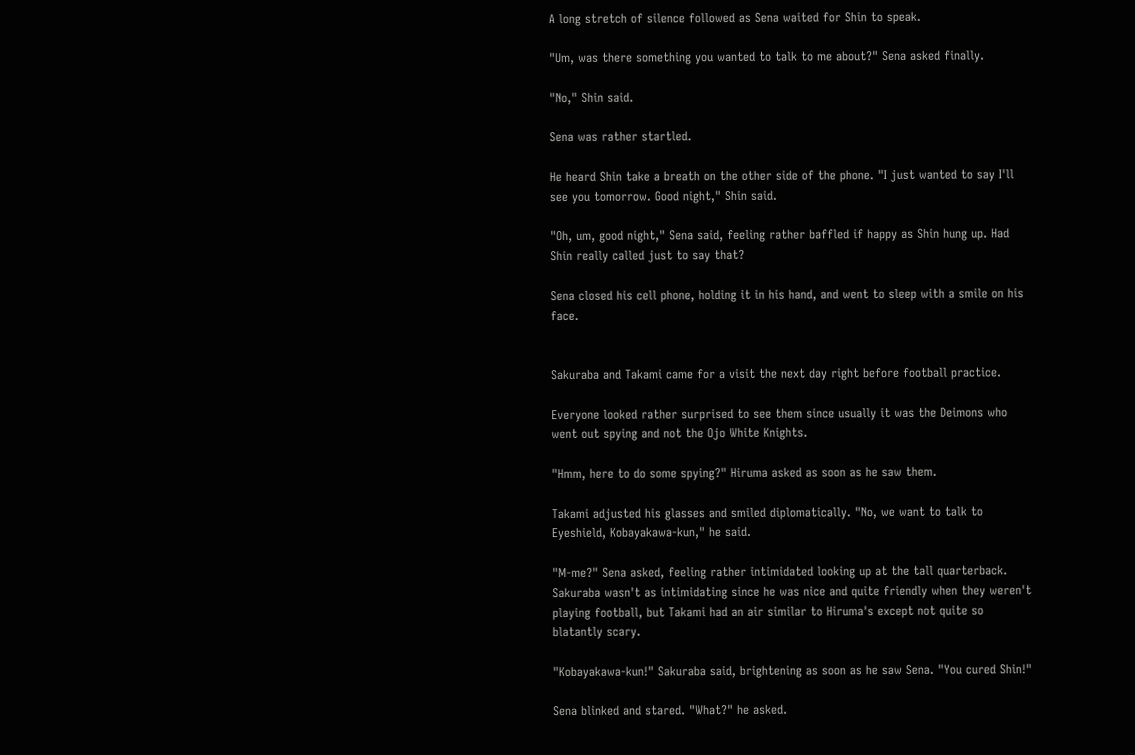A long stretch of silence followed as Sena waited for Shin to speak.

"Um, was there something you wanted to talk to me about?" Sena asked finally.

"No," Shin said.

Sena was rather startled.

He heard Shin take a breath on the other side of the phone. "I just wanted to say I'll see you tomorrow. Good night," Shin said.

"Oh, um, good night," Sena said, feeling rather baffled if happy as Shin hung up. Had Shin really called just to say that?

Sena closed his cell phone, holding it in his hand, and went to sleep with a smile on his face.


Sakuraba and Takami came for a visit the next day right before football practice.

Everyone looked rather surprised to see them since usually it was the Deimons who went out spying and not the Ojo White Knights.

"Hmm, here to do some spying?" Hiruma asked as soon as he saw them.

Takami adjusted his glasses and smiled diplomatically. "No, we want to talk to Eyeshield, Kobayakawa-kun," he said.

"M-me?" Sena asked, feeling rather intimidated looking up at the tall quarterback. Sakuraba wasn't as intimidating since he was nice and quite friendly when they weren't playing football, but Takami had an air similar to Hiruma's except not quite so blatantly scary.

"Kobayakawa-kun!" Sakuraba said, brightening as soon as he saw Sena. "You cured Shin!"

Sena blinked and stared. "What?" he asked.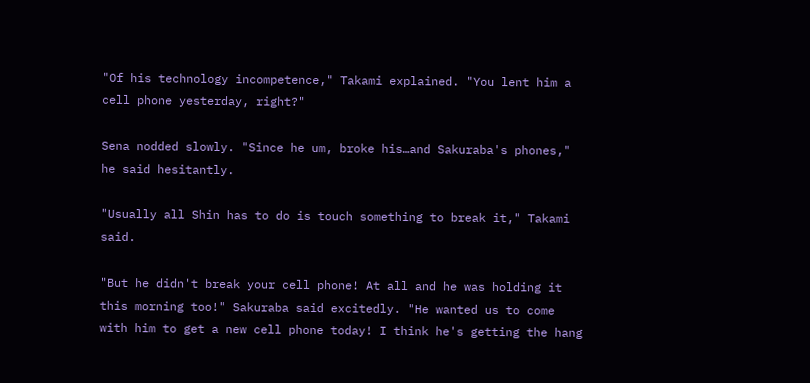"Of his technology incompetence," Takami explained. "You lent him a cell phone yesterday, right?"

Sena nodded slowly. "Since he um, broke his…and Sakuraba's phones," he said hesitantly.

"Usually all Shin has to do is touch something to break it," Takami said.

"But he didn't break your cell phone! At all and he was holding it this morning too!" Sakuraba said excitedly. "He wanted us to come with him to get a new cell phone today! I think he's getting the hang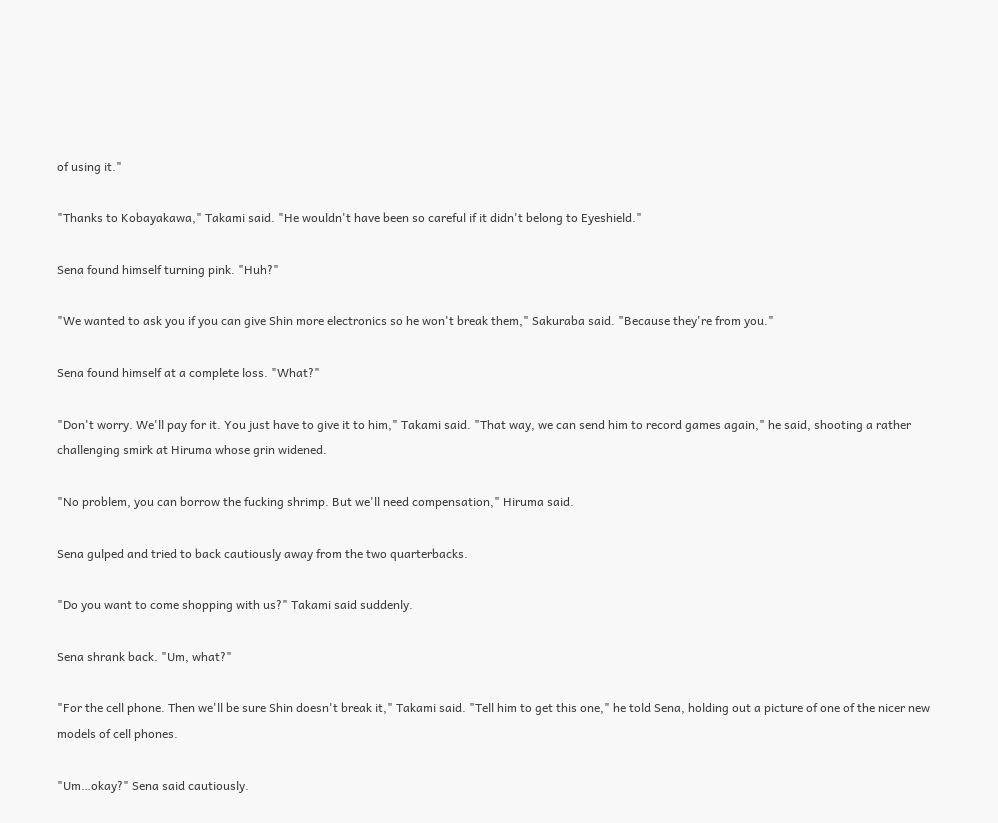of using it."

"Thanks to Kobayakawa," Takami said. "He wouldn't have been so careful if it didn't belong to Eyeshield."

Sena found himself turning pink. "Huh?"

"We wanted to ask you if you can give Shin more electronics so he won't break them," Sakuraba said. "Because they're from you."

Sena found himself at a complete loss. "What?"

"Don't worry. We'll pay for it. You just have to give it to him," Takami said. "That way, we can send him to record games again," he said, shooting a rather challenging smirk at Hiruma whose grin widened.

"No problem, you can borrow the fucking shrimp. But we'll need compensation," Hiruma said.

Sena gulped and tried to back cautiously away from the two quarterbacks.

"Do you want to come shopping with us?" Takami said suddenly.

Sena shrank back. "Um, what?"

"For the cell phone. Then we'll be sure Shin doesn't break it," Takami said. "Tell him to get this one," he told Sena, holding out a picture of one of the nicer new models of cell phones.

"Um…okay?" Sena said cautiously.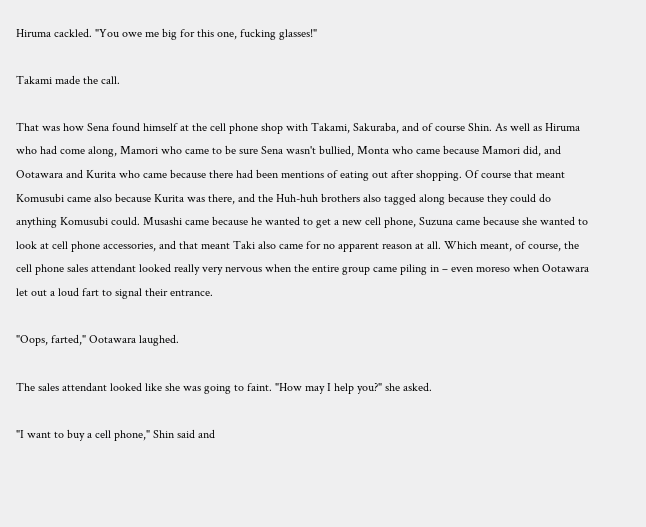Hiruma cackled. "You owe me big for this one, fucking glasses!"

Takami made the call.

That was how Sena found himself at the cell phone shop with Takami, Sakuraba, and of course Shin. As well as Hiruma who had come along, Mamori who came to be sure Sena wasn't bullied, Monta who came because Mamori did, and Ootawara and Kurita who came because there had been mentions of eating out after shopping. Of course that meant Komusubi came also because Kurita was there, and the Huh-huh brothers also tagged along because they could do anything Komusubi could. Musashi came because he wanted to get a new cell phone, Suzuna came because she wanted to look at cell phone accessories, and that meant Taki also came for no apparent reason at all. Which meant, of course, the cell phone sales attendant looked really very nervous when the entire group came piling in – even moreso when Ootawara let out a loud fart to signal their entrance.

"Oops, farted," Ootawara laughed.

The sales attendant looked like she was going to faint. "How may I help you?" she asked.

"I want to buy a cell phone," Shin said and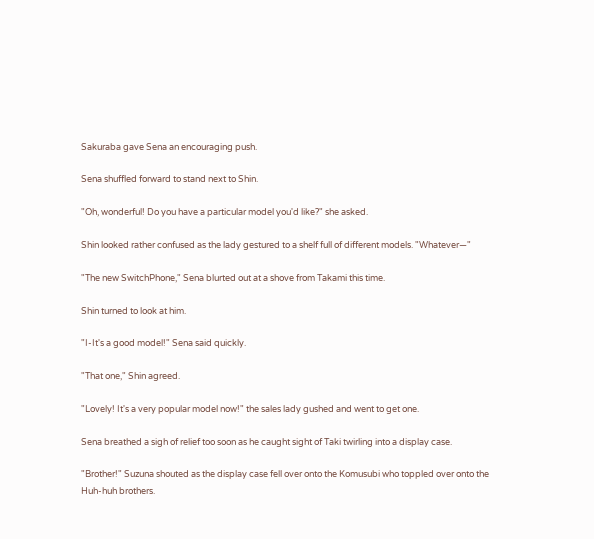Sakuraba gave Sena an encouraging push.

Sena shuffled forward to stand next to Shin.

"Oh, wonderful! Do you have a particular model you'd like?" she asked.

Shin looked rather confused as the lady gestured to a shelf full of different models. "Whatever—"

"The new SwitchPhone," Sena blurted out at a shove from Takami this time.

Shin turned to look at him.

"I-It's a good model!" Sena said quickly.

"That one," Shin agreed.

"Lovely! It's a very popular model now!" the sales lady gushed and went to get one.

Sena breathed a sigh of relief too soon as he caught sight of Taki twirling into a display case.

"Brother!" Suzuna shouted as the display case fell over onto the Komusubi who toppled over onto the Huh-huh brothers.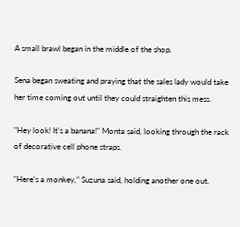A small brawl began in the middle of the shop.

Sena began sweating and praying that the sales lady would take her time coming out until they could straighten this mess.

"Hey look! It's a banana!" Monta said, looking through the rack of decorative cell phone straps.

"Here's a monkey," Suzuna said, holding another one out.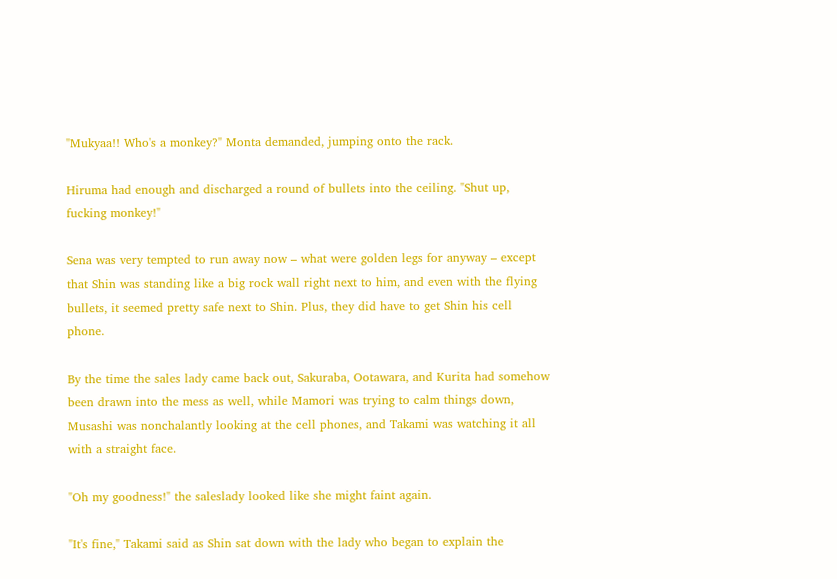"Mukyaa!! Who's a monkey?" Monta demanded, jumping onto the rack.

Hiruma had enough and discharged a round of bullets into the ceiling. "Shut up, fucking monkey!"

Sena was very tempted to run away now – what were golden legs for anyway – except that Shin was standing like a big rock wall right next to him, and even with the flying bullets, it seemed pretty safe next to Shin. Plus, they did have to get Shin his cell phone.

By the time the sales lady came back out, Sakuraba, Ootawara, and Kurita had somehow been drawn into the mess as well, while Mamori was trying to calm things down, Musashi was nonchalantly looking at the cell phones, and Takami was watching it all with a straight face.

"Oh my goodness!" the saleslady looked like she might faint again.

"It's fine," Takami said as Shin sat down with the lady who began to explain the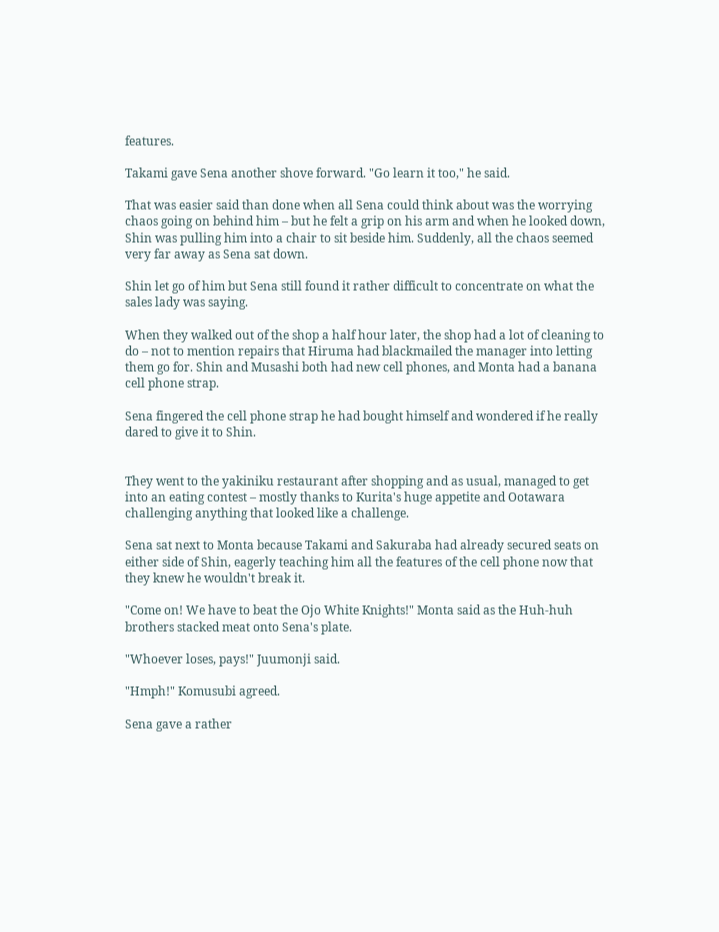features.

Takami gave Sena another shove forward. "Go learn it too," he said.

That was easier said than done when all Sena could think about was the worrying chaos going on behind him – but he felt a grip on his arm and when he looked down, Shin was pulling him into a chair to sit beside him. Suddenly, all the chaos seemed very far away as Sena sat down.

Shin let go of him but Sena still found it rather difficult to concentrate on what the sales lady was saying.

When they walked out of the shop a half hour later, the shop had a lot of cleaning to do – not to mention repairs that Hiruma had blackmailed the manager into letting them go for. Shin and Musashi both had new cell phones, and Monta had a banana cell phone strap.

Sena fingered the cell phone strap he had bought himself and wondered if he really dared to give it to Shin.


They went to the yakiniku restaurant after shopping and as usual, managed to get into an eating contest – mostly thanks to Kurita's huge appetite and Ootawara challenging anything that looked like a challenge.

Sena sat next to Monta because Takami and Sakuraba had already secured seats on either side of Shin, eagerly teaching him all the features of the cell phone now that they knew he wouldn't break it.

"Come on! We have to beat the Ojo White Knights!" Monta said as the Huh-huh brothers stacked meat onto Sena's plate.

"Whoever loses, pays!" Juumonji said.

"Hmph!" Komusubi agreed.

Sena gave a rather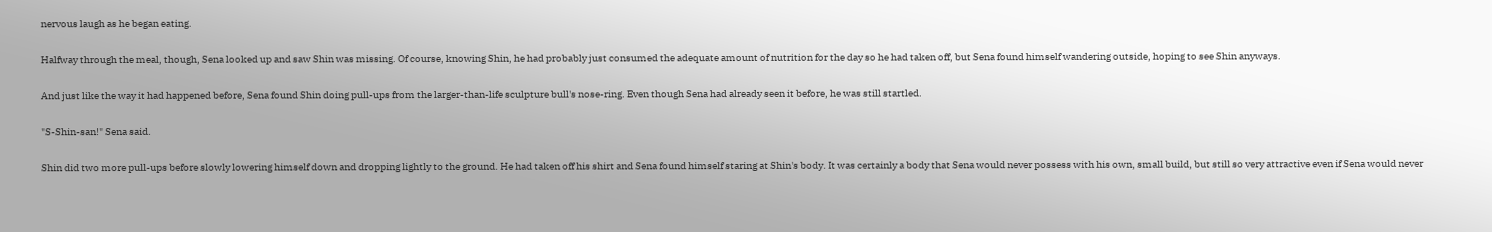nervous laugh as he began eating.

Halfway through the meal, though, Sena looked up and saw Shin was missing. Of course, knowing Shin, he had probably just consumed the adequate amount of nutrition for the day so he had taken off, but Sena found himself wandering outside, hoping to see Shin anyways.

And just like the way it had happened before, Sena found Shin doing pull-ups from the larger-than-life sculpture bull's nose-ring. Even though Sena had already seen it before, he was still startled.

"S-Shin-san!" Sena said.

Shin did two more pull-ups before slowly lowering himself down and dropping lightly to the ground. He had taken off his shirt and Sena found himself staring at Shin's body. It was certainly a body that Sena would never possess with his own, small build, but still so very attractive even if Sena would never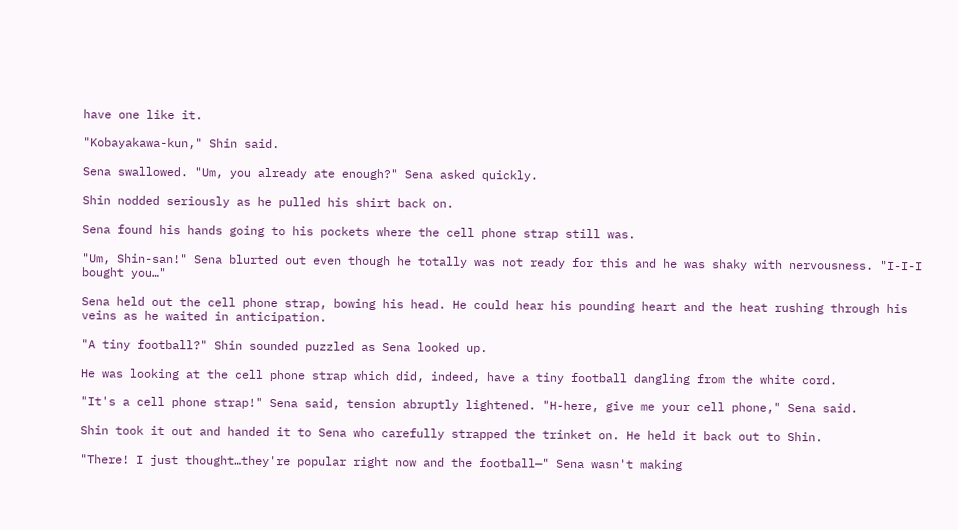have one like it.

"Kobayakawa-kun," Shin said.

Sena swallowed. "Um, you already ate enough?" Sena asked quickly.

Shin nodded seriously as he pulled his shirt back on.

Sena found his hands going to his pockets where the cell phone strap still was.

"Um, Shin-san!" Sena blurted out even though he totally was not ready for this and he was shaky with nervousness. "I-I-I bought you…"

Sena held out the cell phone strap, bowing his head. He could hear his pounding heart and the heat rushing through his veins as he waited in anticipation.

"A tiny football?" Shin sounded puzzled as Sena looked up.

He was looking at the cell phone strap which did, indeed, have a tiny football dangling from the white cord.

"It's a cell phone strap!" Sena said, tension abruptly lightened. "H-here, give me your cell phone," Sena said.

Shin took it out and handed it to Sena who carefully strapped the trinket on. He held it back out to Shin.

"There! I just thought…they're popular right now and the football—" Sena wasn't making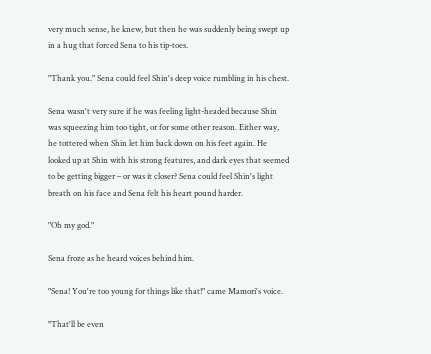very much sense, he knew, but then he was suddenly being swept up in a hug that forced Sena to his tip-toes.

"Thank you." Sena could feel Shin's deep voice rumbling in his chest.

Sena wasn't very sure if he was feeling light-headed because Shin was squeezing him too tight, or for some other reason. Either way, he tottered when Shin let him back down on his feet again. He looked up at Shin with his strong features, and dark eyes that seemed to be getting bigger – or was it closer? Sena could feel Shin's light breath on his face and Sena felt his heart pound harder.

"Oh my god."

Sena froze as he heard voices behind him.

"Sena! You're too young for things like that!" came Mamori's voice.

"That'll be even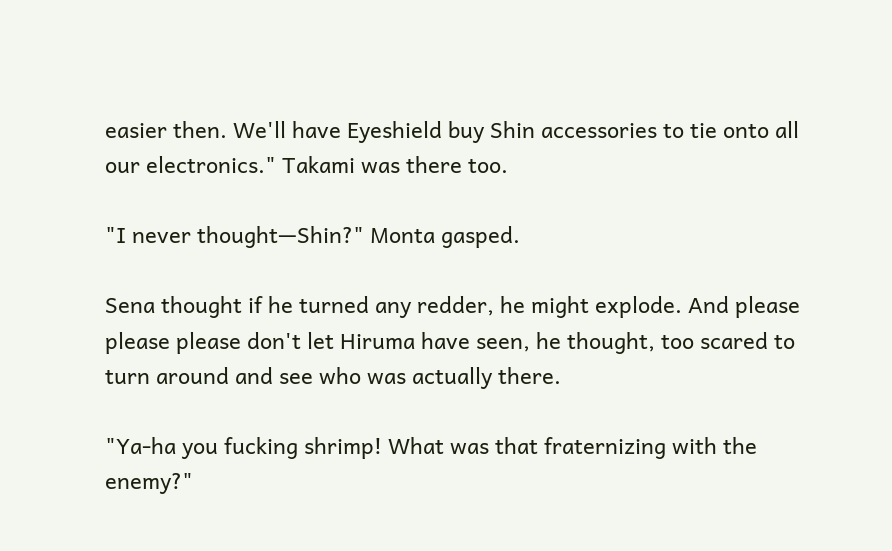easier then. We'll have Eyeshield buy Shin accessories to tie onto all our electronics." Takami was there too.

"I never thought—Shin?" Monta gasped.

Sena thought if he turned any redder, he might explode. And please please please don't let Hiruma have seen, he thought, too scared to turn around and see who was actually there.

"Ya-ha you fucking shrimp! What was that fraternizing with the enemy?"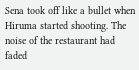Sena took off like a bullet when Hiruma started shooting. The noise of the restaurant had faded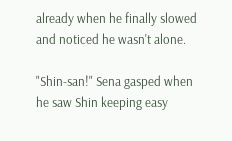already when he finally slowed and noticed he wasn't alone.

"Shin-san!" Sena gasped when he saw Shin keeping easy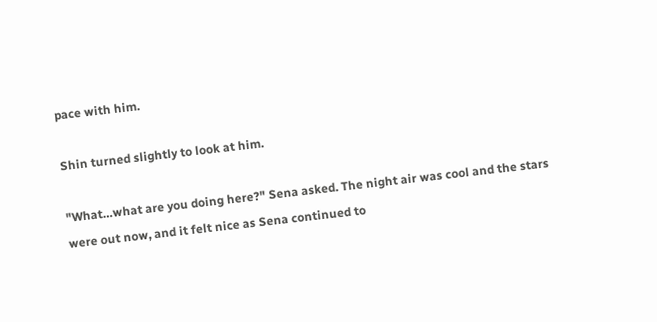pace with him.

Shin turned slightly to look at him.

"What…what are you doing here?" Sena asked. The night air was cool and the stars were out now, and it felt nice as Sena continued to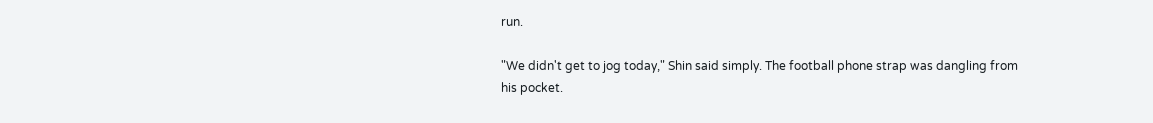run.

"We didn't get to jog today," Shin said simply. The football phone strap was dangling from his pocket.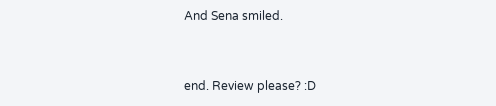And Sena smiled.


end. Review please? :D